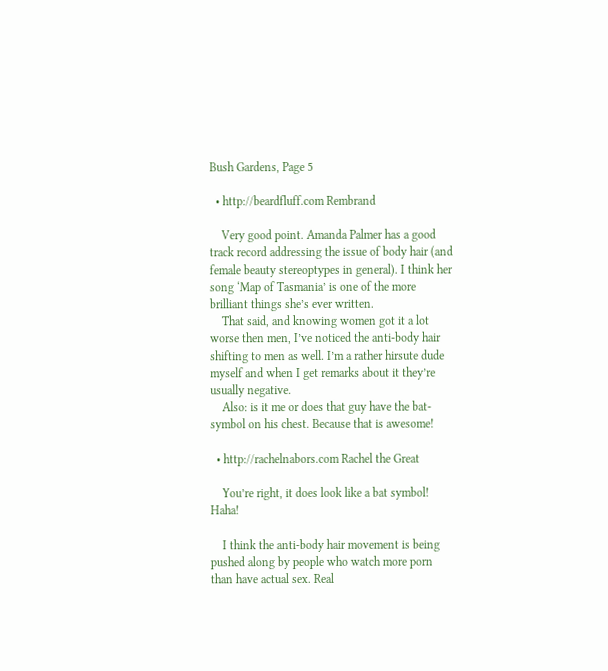Bush Gardens, Page 5

  • http://beardfluff.com Rembrand

    Very good point. Amanda Palmer has a good track record addressing the issue of body hair (and female beauty stereoptypes in general). I think her song ‘Map of Tasmania’ is one of the more brilliant things she’s ever written.
    That said, and knowing women got it a lot worse then men, I’ve noticed the anti-body hair shifting to men as well. I’m a rather hirsute dude myself and when I get remarks about it they’re usually negative.
    Also: is it me or does that guy have the bat-symbol on his chest. Because that is awesome!

  • http://rachelnabors.com Rachel the Great

    You’re right, it does look like a bat symbol! Haha!

    I think the anti-body hair movement is being pushed along by people who watch more porn than have actual sex. Real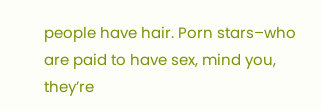people have hair. Porn stars–who are paid to have sex, mind you, they’re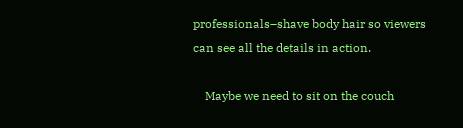professionals–shave body hair so viewers can see all the details in action.

    Maybe we need to sit on the couch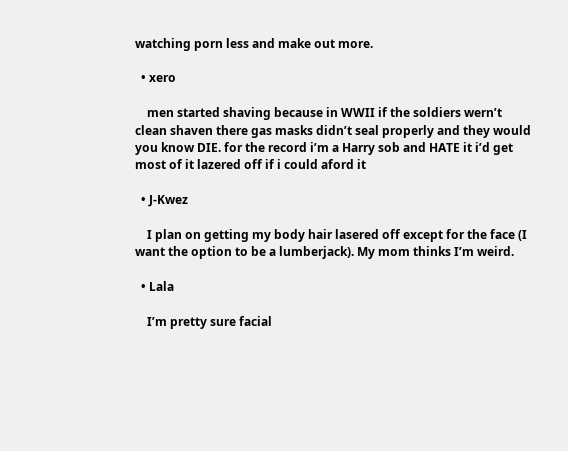watching porn less and make out more.

  • xero

    men started shaving because in WWII if the soldiers wern’t clean shaven there gas masks didn’t seal properly and they would you know DIE. for the record i’m a Harry sob and HATE it i’d get most of it lazered off if i could aford it

  • J-Kwez

    I plan on getting my body hair lasered off except for the face (I want the option to be a lumberjack). My mom thinks I’m weird.

  • Lala

    I’m pretty sure facial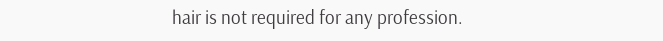hair is not required for any profession.